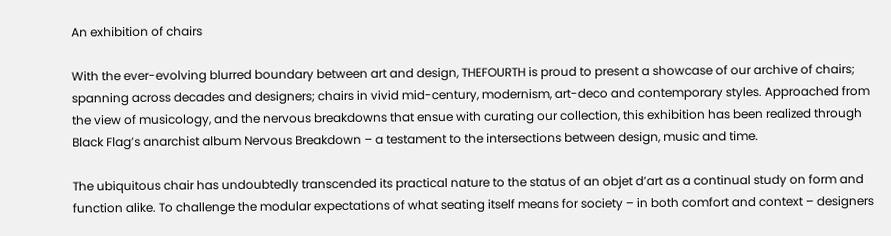An exhibition of chairs

With the ever-evolving blurred boundary between art and design, THEFOURTH is proud to present a showcase of our archive of chairs; spanning across decades and designers; chairs in vivid mid-century, modernism, art-deco and contemporary styles. Approached from the view of musicology, and the nervous breakdowns that ensue with curating our collection, this exhibition has been realized through Black Flag’s anarchist album Nervous Breakdown – a testament to the intersections between design, music and time.

The ubiquitous chair has undoubtedly transcended its practical nature to the status of an objet d’art as a continual study on form and function alike. To challenge the modular expectations of what seating itself means for society – in both comfort and context – designers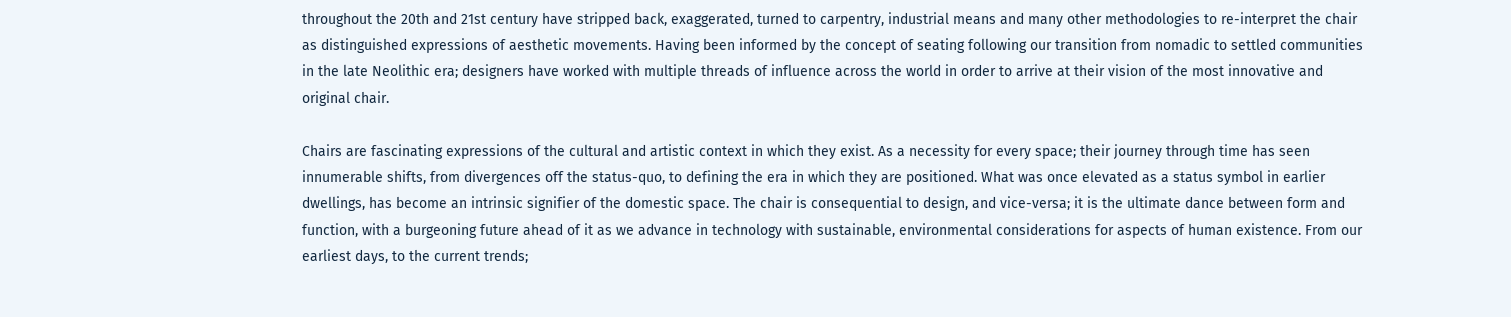throughout the 20th and 21st century have stripped back, exaggerated, turned to carpentry, industrial means and many other methodologies to re-interpret the chair as distinguished expressions of aesthetic movements. Having been informed by the concept of seating following our transition from nomadic to settled communities in the late Neolithic era; designers have worked with multiple threads of influence across the world in order to arrive at their vision of the most innovative and original chair.

Chairs are fascinating expressions of the cultural and artistic context in which they exist. As a necessity for every space; their journey through time has seen innumerable shifts, from divergences off the status-quo, to defining the era in which they are positioned. What was once elevated as a status symbol in earlier dwellings, has become an intrinsic signifier of the domestic space. The chair is consequential to design, and vice-versa; it is the ultimate dance between form and function, with a burgeoning future ahead of it as we advance in technology with sustainable, environmental considerations for aspects of human existence. From our earliest days, to the current trends;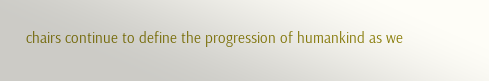chairs continue to define the progression of humankind as we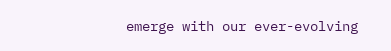emerge with our ever-evolving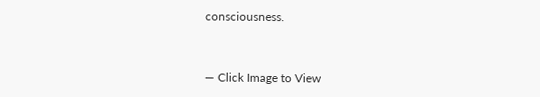consciousness.


— Click Image to View